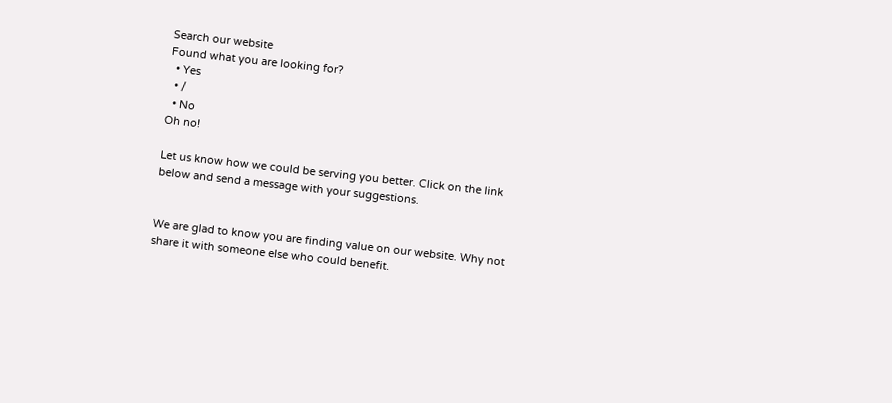Search our website
Found what you are looking for?
  • Yes
  • /
  • No
Oh no!

Let us know how we could be serving you better. Click on the link below and send a message with your suggestions.


We are glad to know you are finding value on our website. Why not share it with someone else who could benefit.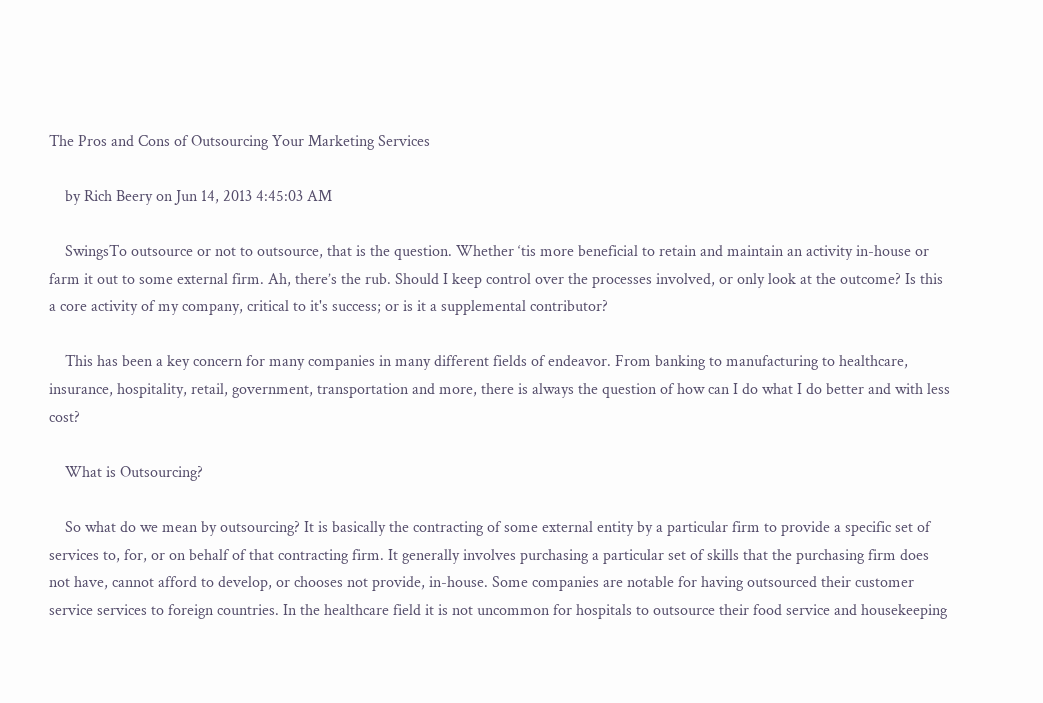The Pros and Cons of Outsourcing Your Marketing Services

    by Rich Beery on Jun 14, 2013 4:45:03 AM

    SwingsTo outsource or not to outsource, that is the question. Whether ‘tis more beneficial to retain and maintain an activity in-house or farm it out to some external firm. Ah, there’s the rub. Should I keep control over the processes involved, or only look at the outcome? Is this a core activity of my company, critical to it's success; or is it a supplemental contributor?

    This has been a key concern for many companies in many different fields of endeavor. From banking to manufacturing to healthcare, insurance, hospitality, retail, government, transportation and more, there is always the question of how can I do what I do better and with less cost?

    What is Outsourcing?

    So what do we mean by outsourcing? It is basically the contracting of some external entity by a particular firm to provide a specific set of services to, for, or on behalf of that contracting firm. It generally involves purchasing a particular set of skills that the purchasing firm does not have, cannot afford to develop, or chooses not provide, in-house. Some companies are notable for having outsourced their customer service services to foreign countries. In the healthcare field it is not uncommon for hospitals to outsource their food service and housekeeping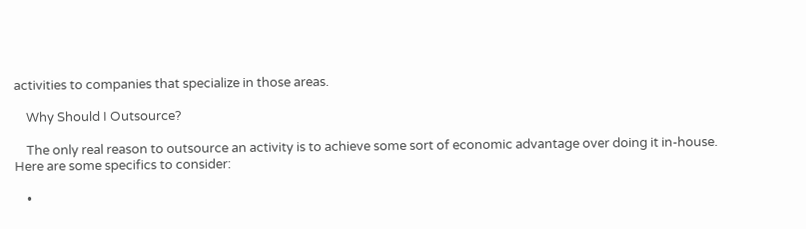activities to companies that specialize in those areas.

    Why Should I Outsource?

    The only real reason to outsource an activity is to achieve some sort of economic advantage over doing it in-house. Here are some specifics to consider:

    •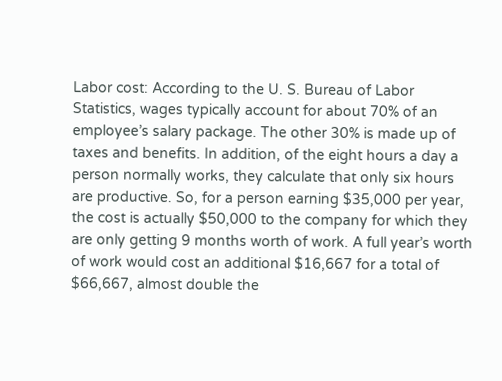Labor cost: According to the U. S. Bureau of Labor Statistics, wages typically account for about 70% of an employee’s salary package. The other 30% is made up of taxes and benefits. In addition, of the eight hours a day a person normally works, they calculate that only six hours are productive. So, for a person earning $35,000 per year, the cost is actually $50,000 to the company for which they are only getting 9 months worth of work. A full year’s worth of work would cost an additional $16,667 for a total of $66,667, almost double the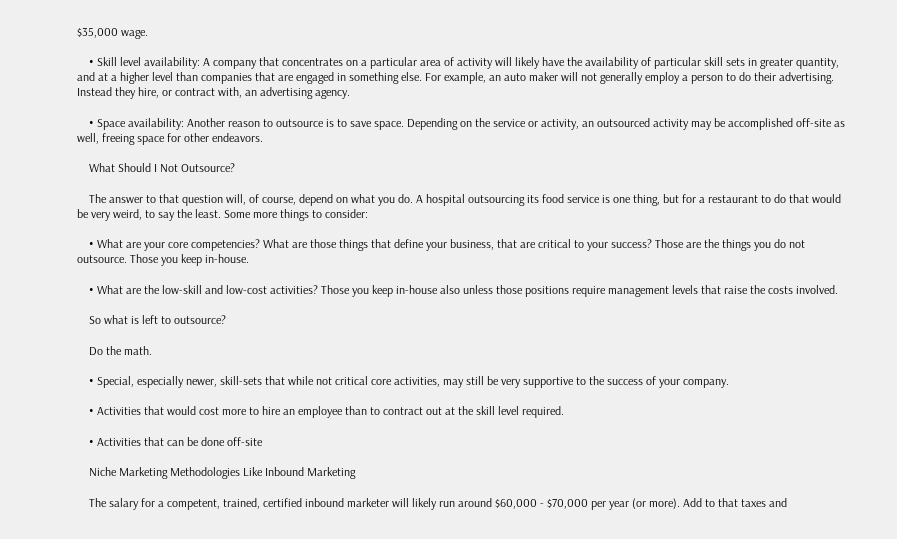$35,000 wage.

    • Skill level availability: A company that concentrates on a particular area of activity will likely have the availability of particular skill sets in greater quantity, and at a higher level than companies that are engaged in something else. For example, an auto maker will not generally employ a person to do their advertising. Instead they hire, or contract with, an advertising agency.

    • Space availability: Another reason to outsource is to save space. Depending on the service or activity, an outsourced activity may be accomplished off-site as well, freeing space for other endeavors.

    What Should I Not Outsource?

    The answer to that question will, of course, depend on what you do. A hospital outsourcing its food service is one thing, but for a restaurant to do that would be very weird, to say the least. Some more things to consider:

    • What are your core competencies? What are those things that define your business, that are critical to your success? Those are the things you do not outsource. Those you keep in-house.

    • What are the low-skill and low-cost activities? Those you keep in-house also unless those positions require management levels that raise the costs involved.

    So what is left to outsource?

    Do the math.

    • Special, especially newer, skill-sets that while not critical core activities, may still be very supportive to the success of your company.

    • Activities that would cost more to hire an employee than to contract out at the skill level required.

    • Activities that can be done off-site

    Niche Marketing Methodologies Like Inbound Marketing

    The salary for a competent, trained, certified inbound marketer will likely run around $60,000 - $70,000 per year (or more). Add to that taxes and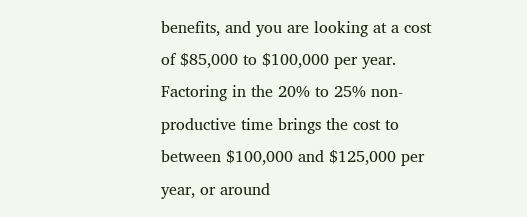benefits, and you are looking at a cost of $85,000 to $100,000 per year. Factoring in the 20% to 25% non-productive time brings the cost to between $100,000 and $125,000 per year, or around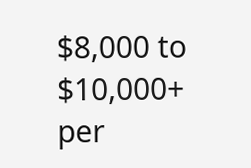$8,000 to $10,000+ per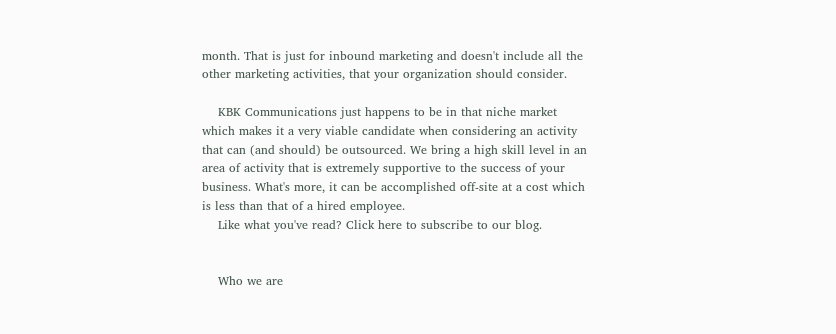month. That is just for inbound marketing and doesn't include all the other marketing activities, that your organization should consider.

    KBK Communications just happens to be in that niche market which makes it a very viable candidate when considering an activity that can (and should) be outsourced. We bring a high skill level in an area of activity that is extremely supportive to the success of your business. What's more, it can be accomplished off-site at a cost which is less than that of a hired employee.
    Like what you've read? Click here to subscribe to our blog.


    Who we are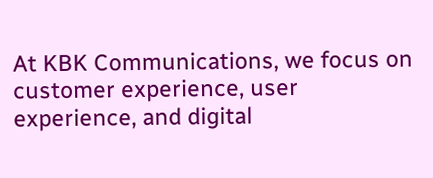At KBK Communications, we focus on customer experience, user experience, and digital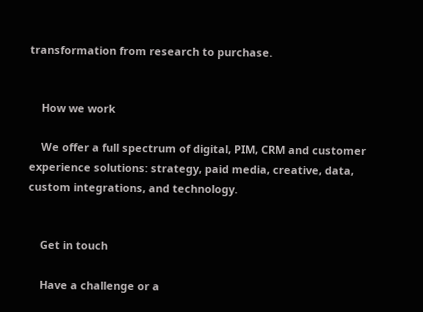transformation from research to purchase.


    How we work

    We offer a full spectrum of digital, PIM, CRM and customer experience solutions: strategy, paid media, creative, data, custom integrations, and technology.


    Get in touch

    Have a challenge or a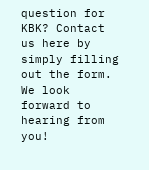question for KBK? Contact us here by simply filling out the form. We look forward to hearing from you!